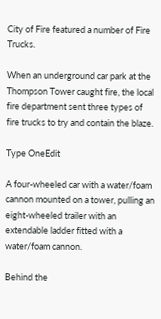City of Fire featured a number of Fire Trucks.

When an underground car park at the Thompson Tower caught fire, the local fire department sent three types of fire trucks to try and contain the blaze.

Type OneEdit

A four-wheeled car with a water/foam cannon mounted on a tower, pulling an eight-wheeled trailer with an extendable ladder fitted with a water/foam cannon.

Behind the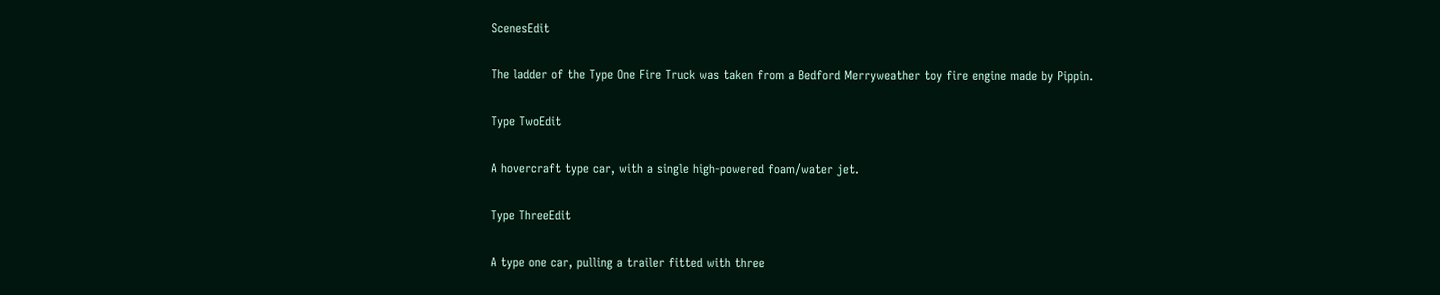ScenesEdit

The ladder of the Type One Fire Truck was taken from a Bedford Merryweather toy fire engine made by Pippin.

Type TwoEdit

A hovercraft type car, with a single high-powered foam/water jet.

Type ThreeEdit

A type one car, pulling a trailer fitted with three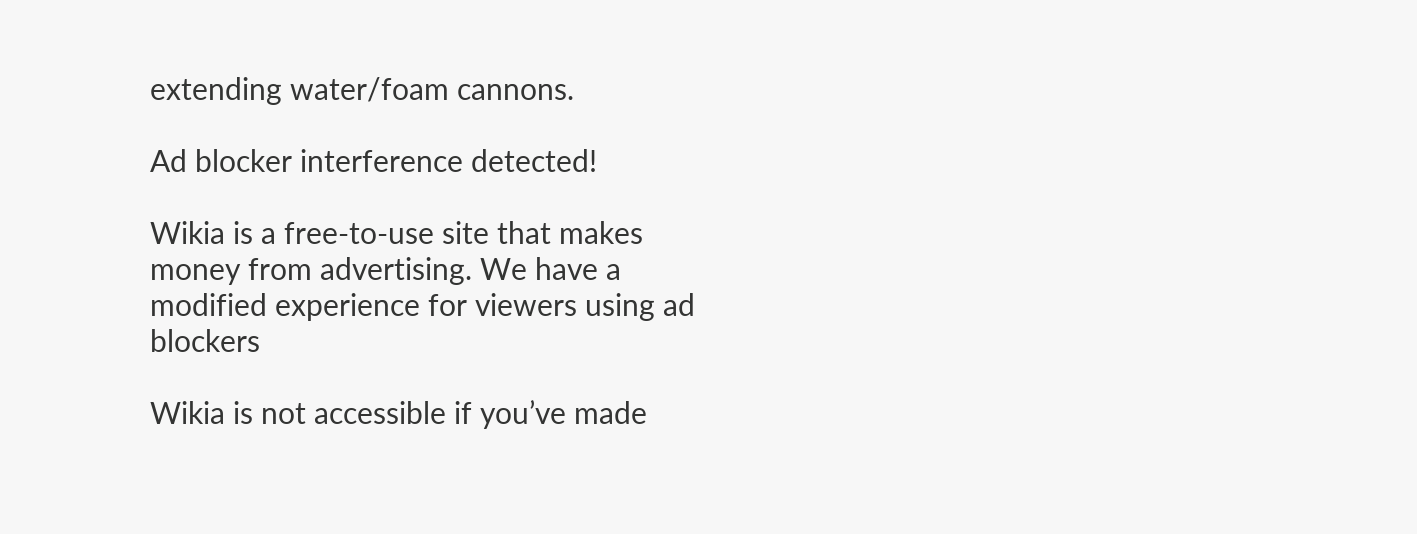extending water/foam cannons.

Ad blocker interference detected!

Wikia is a free-to-use site that makes money from advertising. We have a modified experience for viewers using ad blockers

Wikia is not accessible if you’ve made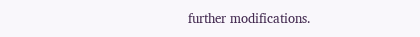further modifications.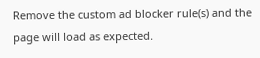Remove the custom ad blocker rule(s) and the page will load as expected.